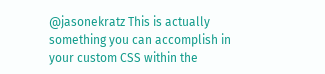@jasonekratz This is actually something you can accomplish in your custom CSS within the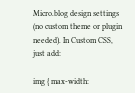Micro.blog design settings (no custom theme or plugin needed). In Custom CSS, just add:

img { max-width: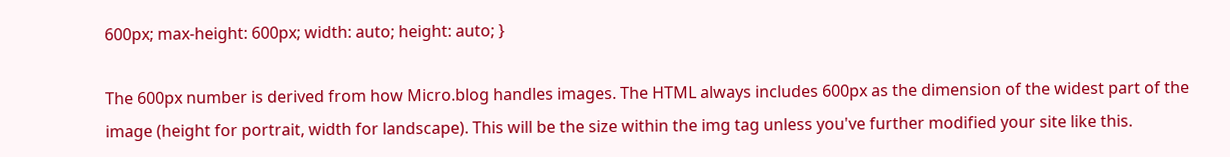600px; max-height: 600px; width: auto; height: auto; }

The 600px number is derived from how Micro.blog handles images. The HTML always includes 600px as the dimension of the widest part of the image (height for portrait, width for landscape). This will be the size within the img tag unless you've further modified your site like this.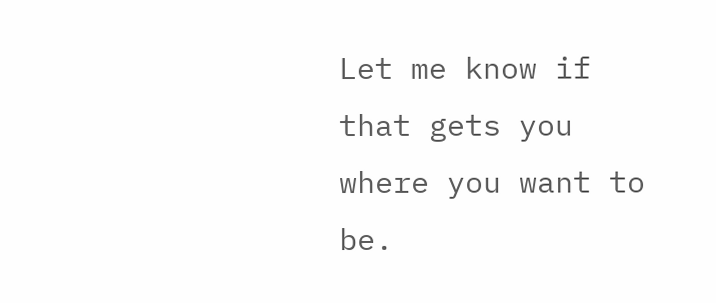Let me know if that gets you where you want to be.